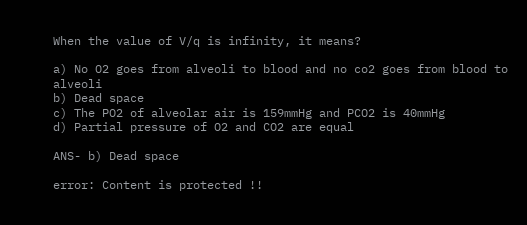When the value of V/q is infinity, it means?

a) No O2 goes from alveoli to blood and no co2 goes from blood to alveoli
b) Dead space
c) The PO2 of alveolar air is 159mmHg and PCO2 is 40mmHg
d) Partial pressure of O2 and CO2 are equal

ANS- b) Dead space

error: Content is protected !!